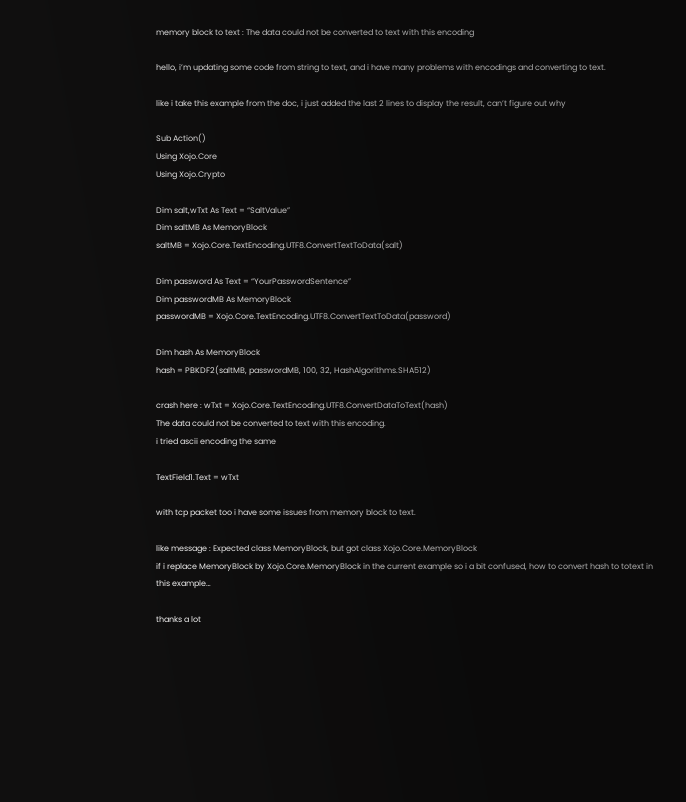memory block to text : The data could not be converted to text with this encoding

hello, i’m updating some code from string to text, and i have many problems with encodings and converting to text.

like i take this example from the doc, i just added the last 2 lines to display the result, can’t figure out why

Sub Action()
Using Xojo.Core
Using Xojo.Crypto

Dim salt,wTxt As Text = “SaltValue”
Dim saltMB As MemoryBlock
saltMB = Xojo.Core.TextEncoding.UTF8.ConvertTextToData(salt)

Dim password As Text = “YourPasswordSentence”
Dim passwordMB As MemoryBlock
passwordMB = Xojo.Core.TextEncoding.UTF8.ConvertTextToData(password)

Dim hash As MemoryBlock
hash = PBKDF2(saltMB, passwordMB, 100, 32, HashAlgorithms.SHA512)

crash here : wTxt = Xojo.Core.TextEncoding.UTF8.ConvertDataToText(hash)
The data could not be converted to text with this encoding.
i tried ascii encoding the same

TextField1.Text = wTxt

with tcp packet too i have some issues from memory block to text.

like message : Expected class MemoryBlock, but got class Xojo.Core.MemoryBlock
if i replace MemoryBlock by Xojo.Core.MemoryBlock in the current example so i a bit confused, how to convert hash to totext in this example…

thanks a lot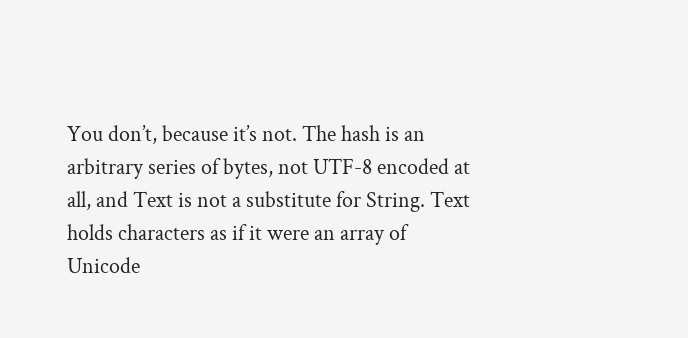You don’t, because it’s not. The hash is an arbitrary series of bytes, not UTF-8 encoded at all, and Text is not a substitute for String. Text holds characters as if it were an array of Unicode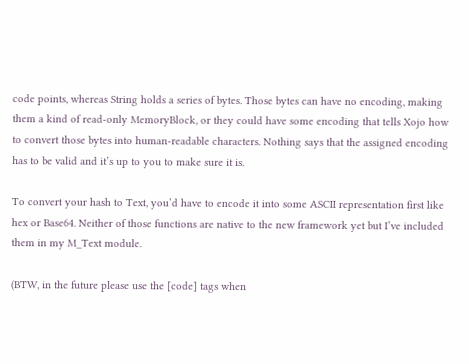code points, whereas String holds a series of bytes. Those bytes can have no encoding, making them a kind of read-only MemoryBlock, or they could have some encoding that tells Xojo how to convert those bytes into human-readable characters. Nothing says that the assigned encoding has to be valid and it’s up to you to make sure it is.

To convert your hash to Text, you’d have to encode it into some ASCII representation first like hex or Base64. Neither of those functions are native to the new framework yet but I’ve included them in my M_Text module.

(BTW, in the future please use the [code] tags when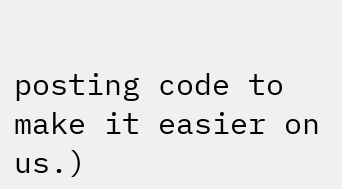posting code to make it easier on us.)